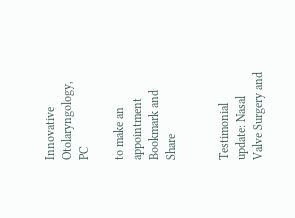Innovative Otolaryngology, PC

to make an appointment
Bookmark and Share


Testimonial update: Nasal Valve Surgery and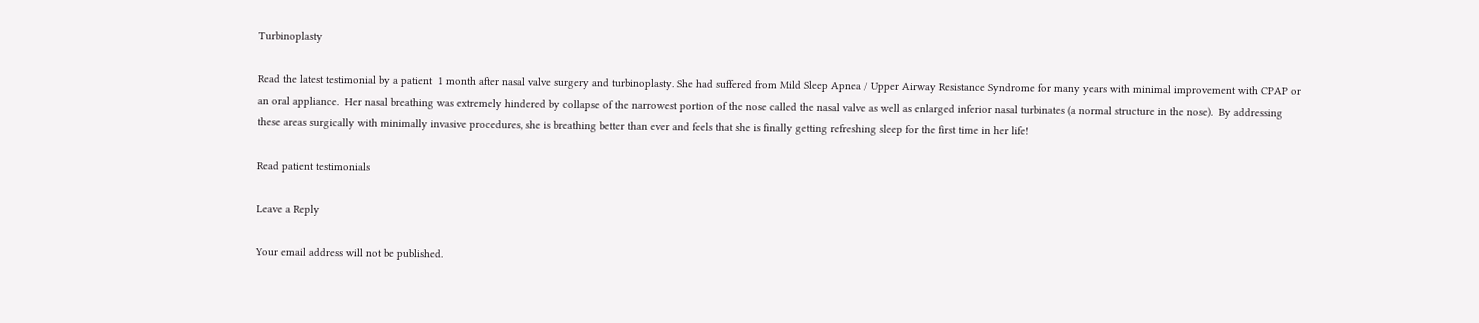Turbinoplasty

Read the latest testimonial by a patient  1 month after nasal valve surgery and turbinoplasty. She had suffered from Mild Sleep Apnea / Upper Airway Resistance Syndrome for many years with minimal improvement with CPAP or an oral appliance.  Her nasal breathing was extremely hindered by collapse of the narrowest portion of the nose called the nasal valve as well as enlarged inferior nasal turbinates (a normal structure in the nose).  By addressing these areas surgically with minimally invasive procedures, she is breathing better than ever and feels that she is finally getting refreshing sleep for the first time in her life!

Read patient testimonials

Leave a Reply

Your email address will not be published.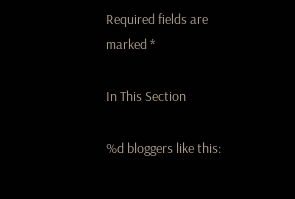Required fields are marked *

In This Section

%d bloggers like this: